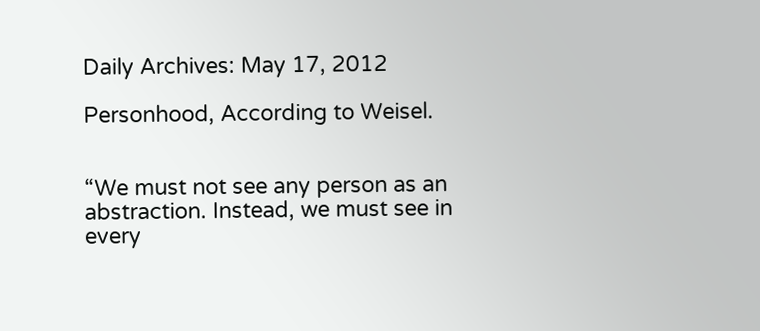Daily Archives: May 17, 2012

Personhood, According to Weisel.


“We must not see any person as an abstraction. Instead, we must see in every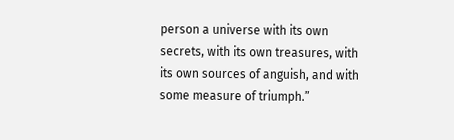person a universe with its own secrets, with its own treasures, with its own sources of anguish, and with some measure of triumph.”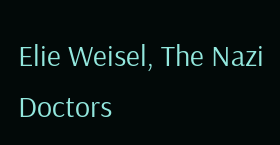Elie Weisel, The Nazi Doctors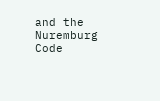and the Nuremburg Code